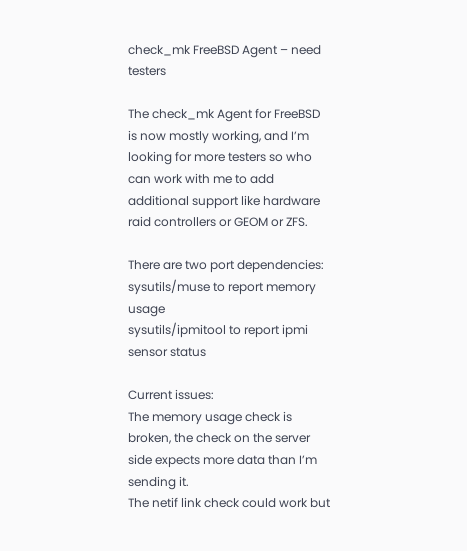check_mk FreeBSD Agent – need testers

The check_mk Agent for FreeBSD is now mostly working, and I’m looking for more testers so who can work with me to add additional support like hardware raid controllers or GEOM or ZFS.

There are two port dependencies:
sysutils/muse to report memory usage
sysutils/ipmitool to report ipmi sensor status

Current issues:
The memory usage check is broken, the check on the server side expects more data than I’m sending it.
The netif link check could work but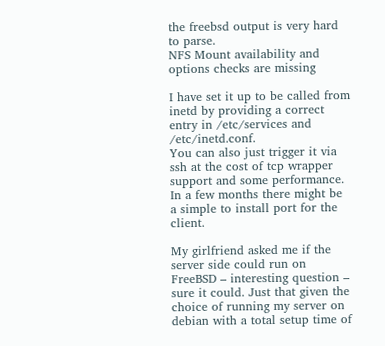the freebsd output is very hard to parse.
NFS Mount availability and options checks are missing

I have set it up to be called from inetd by providing a correct entry in /etc/services and /etc/inetd.conf.
You can also just trigger it via ssh at the cost of tcp wrapper support and some performance.
In a few months there might be a simple to install port for the client.

My girlfriend asked me if the server side could run on FreeBSD – interesting question – sure it could. Just that given the choice of running my server on debian with a total setup time of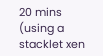20 mins (using a stacklet xen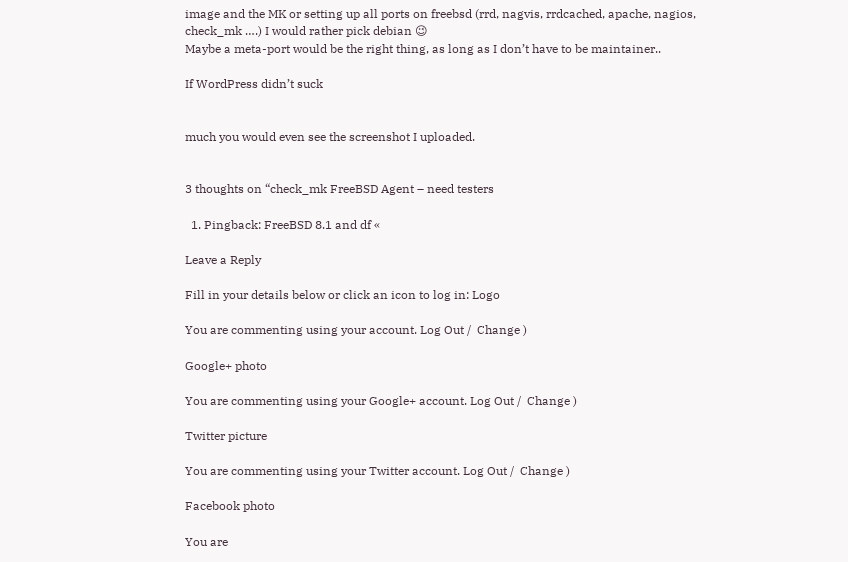image and the MK or setting up all ports on freebsd (rrd, nagvis, rrdcached, apache, nagios, check_mk ….) I would rather pick debian 😉
Maybe a meta-port would be the right thing, as long as I don’t have to be maintainer..

If WordPress didn’t suck


much you would even see the screenshot I uploaded.


3 thoughts on “check_mk FreeBSD Agent – need testers

  1. Pingback: FreeBSD 8.1 and df «

Leave a Reply

Fill in your details below or click an icon to log in: Logo

You are commenting using your account. Log Out /  Change )

Google+ photo

You are commenting using your Google+ account. Log Out /  Change )

Twitter picture

You are commenting using your Twitter account. Log Out /  Change )

Facebook photo

You are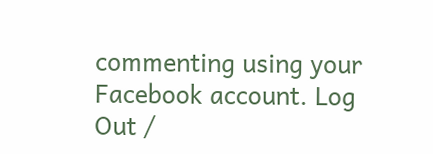commenting using your Facebook account. Log Out /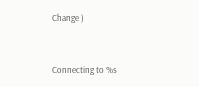Change )


Connecting to %s